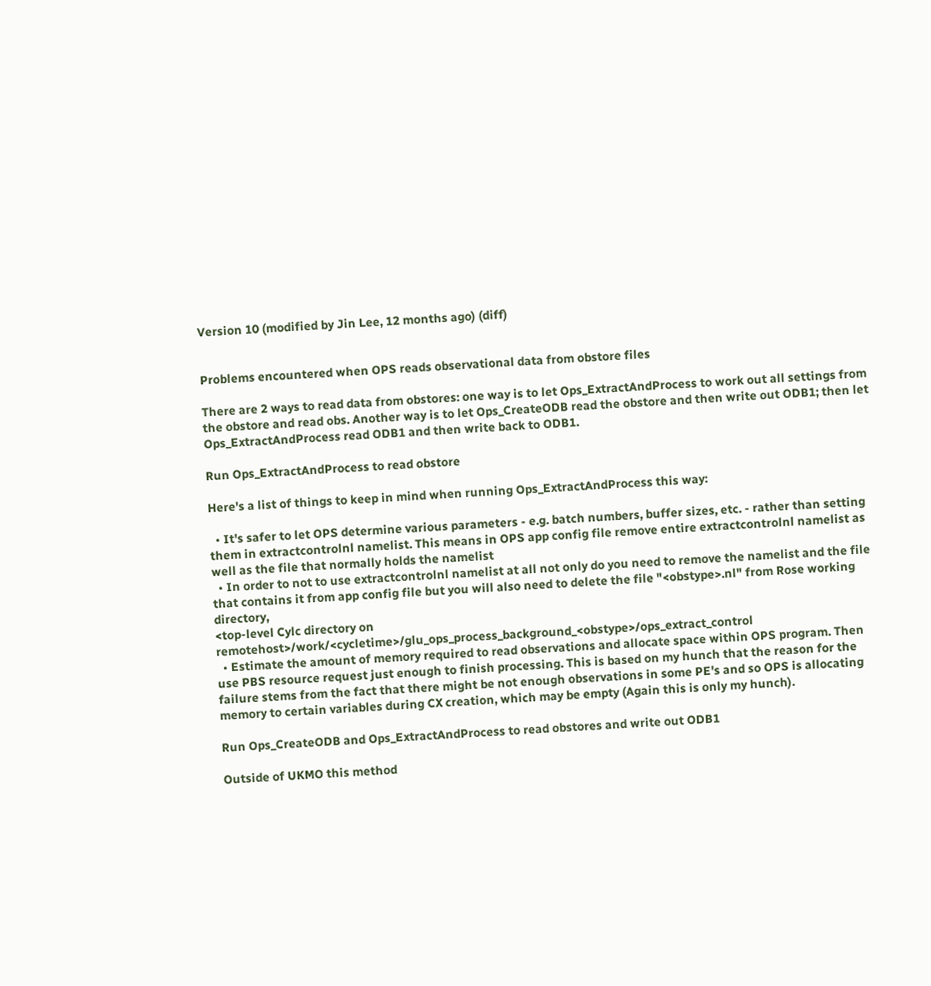Version 10 (modified by Jin Lee, 12 months ago) (diff)


Problems encountered when OPS reads observational data from obstore files

There are 2 ways to read data from obstores: one way is to let Ops_ExtractAndProcess to work out all settings from the obstore and read obs. Another way is to let Ops_CreateODB read the obstore and then write out ODB1; then let Ops_ExtractAndProcess read ODB1 and then write back to ODB1.

Run Ops_ExtractAndProcess to read obstore

Here's a list of things to keep in mind when running Ops_ExtractAndProcess this way:

  • It's safer to let OPS determine various parameters - e.g. batch numbers, buffer sizes, etc. - rather than setting them in extractcontrolnl namelist. This means in OPS app config file remove entire extractcontrolnl namelist as well as the file that normally holds the namelist
  • In order to not to use extractcontrolnl namelist at all not only do you need to remove the namelist and the file that contains it from app config file but you will also need to delete the file "<obstype>.nl" from Rose working directory,
<top-level Cylc directory on remotehost>/work/<cycletime>/glu_ops_process_background_<obstype>/ops_extract_control
  • Estimate the amount of memory required to read observations and allocate space within OPS program. Then use PBS resource request just enough to finish processing. This is based on my hunch that the reason for the failure stems from the fact that there might be not enough observations in some PE's and so OPS is allocating memory to certain variables during CX creation, which may be empty (Again this is only my hunch).

Run Ops_CreateODB and Ops_ExtractAndProcess to read obstores and write out ODB1

Outside of UKMO this method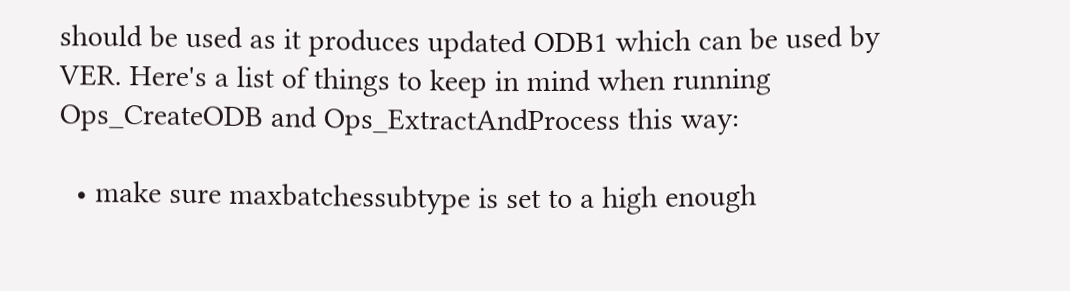should be used as it produces updated ODB1 which can be used by VER. Here's a list of things to keep in mind when running Ops_CreateODB and Ops_ExtractAndProcess this way:

  • make sure maxbatchessubtype is set to a high enough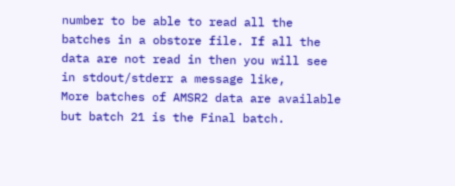number to be able to read all the batches in a obstore file. If all the data are not read in then you will see in stdout/stderr a message like,
More batches of AMSR2 data are available but batch 21 is the Final batch.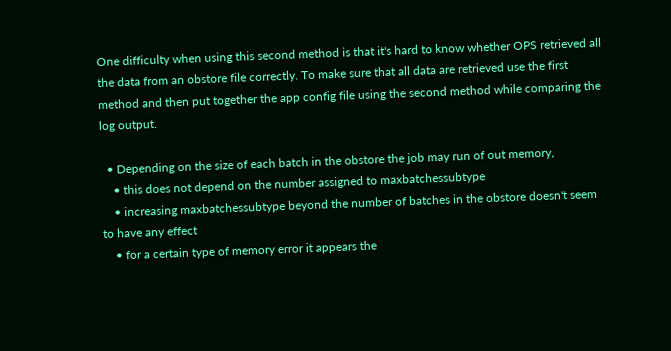One difficulty when using this second method is that it's hard to know whether OPS retrieved all the data from an obstore file correctly. To make sure that all data are retrieved use the first method and then put together the app config file using the second method while comparing the log output.

  • Depending on the size of each batch in the obstore the job may run of out memory,
    • this does not depend on the number assigned to maxbatchessubtype
    • increasing maxbatchessubtype beyond the number of batches in the obstore doesn't seem to have any effect
    • for a certain type of memory error it appears the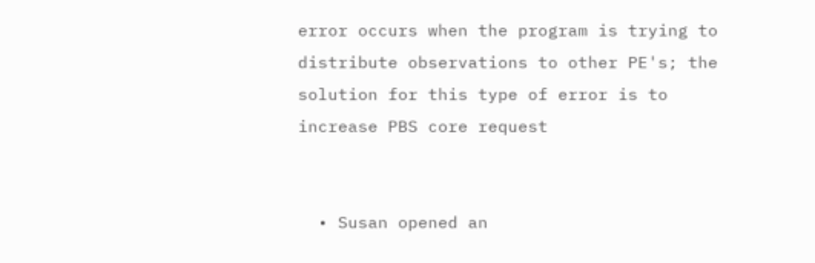error occurs when the program is trying to distribute observations to other PE's; the solution for this type of error is to increase PBS core request


  • Susan opened an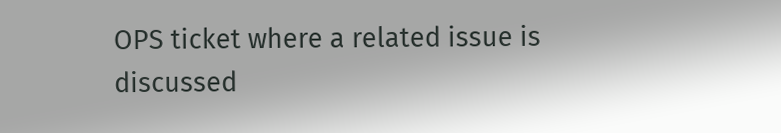OPS ticket where a related issue is discussed